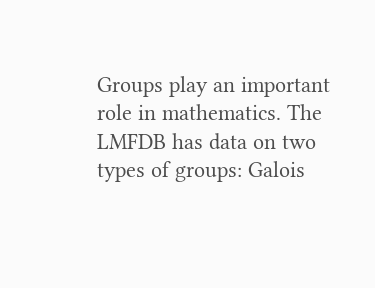Groups play an important role in mathematics. The LMFDB has data on two types of groups: Galois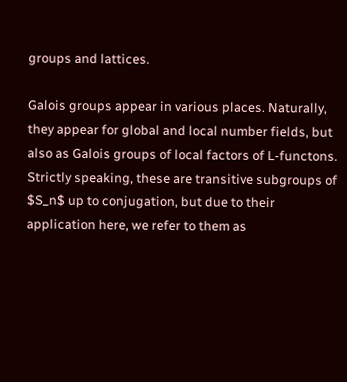groups and lattices.

Galois groups appear in various places. Naturally, they appear for global and local number fields, but also as Galois groups of local factors of L-functons. Strictly speaking, these are transitive subgroups of $S_n$ up to conjugation, but due to their application here, we refer to them as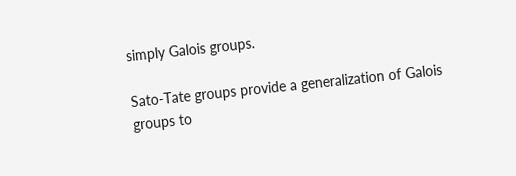simply Galois groups.

Sato-Tate groups provide a generalization of Galois groups to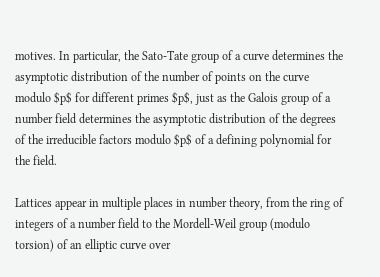motives. In particular, the Sato-Tate group of a curve determines the asymptotic distribution of the number of points on the curve modulo $p$ for different primes $p$, just as the Galois group of a number field determines the asymptotic distribution of the degrees of the irreducible factors modulo $p$ of a defining polynomial for the field.

Lattices appear in multiple places in number theory, from the ring of integers of a number field to the Mordell-Weil group (modulo torsion) of an elliptic curve over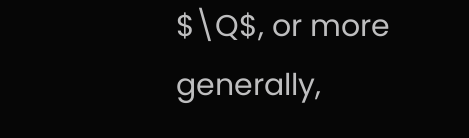$\Q$, or more generally,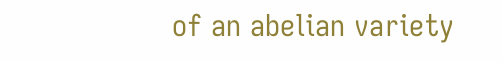of an abelian variety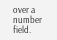over a number field.